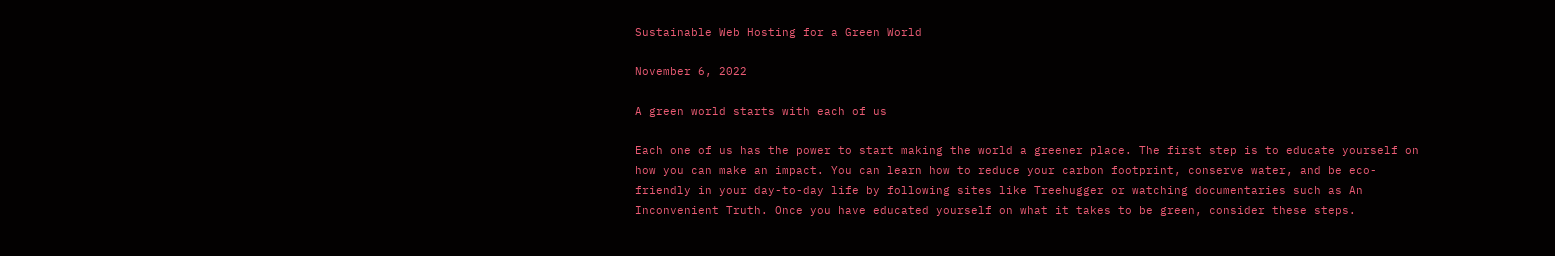Sustainable Web Hosting for a Green World

November 6, 2022

A green world starts with each of us

Each one of us has the power to start making the world a greener place. The first step is to educate yourself on how you can make an impact. You can learn how to reduce your carbon footprint, conserve water, and be eco-friendly in your day-to-day life by following sites like Treehugger or watching documentaries such as An Inconvenient Truth. Once you have educated yourself on what it takes to be green, consider these steps.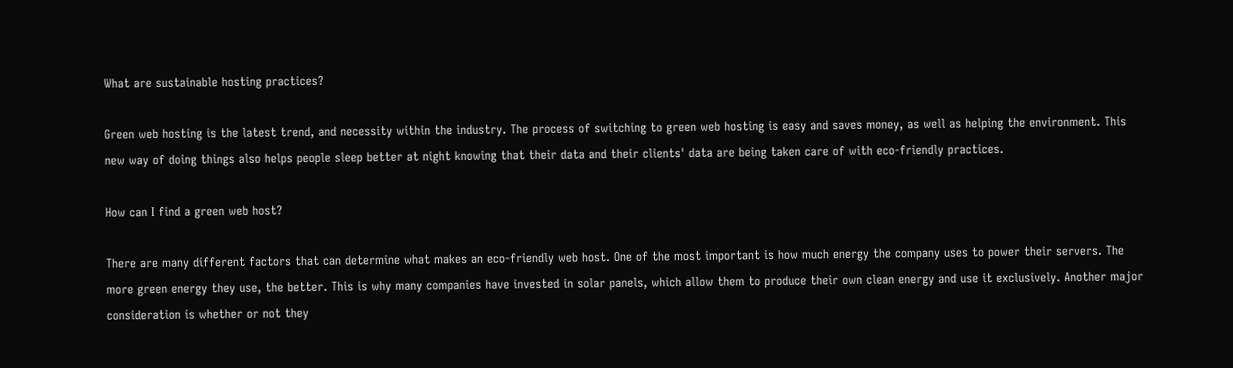What are sustainable hosting practices?

Green web hosting is the latest trend, and necessity within the industry. The process of switching to green web hosting is easy and saves money, as well as helping the environment. This new way of doing things also helps people sleep better at night knowing that their data and their clients' data are being taken care of with eco-friendly practices.

How can I find a green web host?

There are many different factors that can determine what makes an eco-friendly web host. One of the most important is how much energy the company uses to power their servers. The more green energy they use, the better. This is why many companies have invested in solar panels, which allow them to produce their own clean energy and use it exclusively. Another major consideration is whether or not they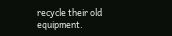recycle their old equipment.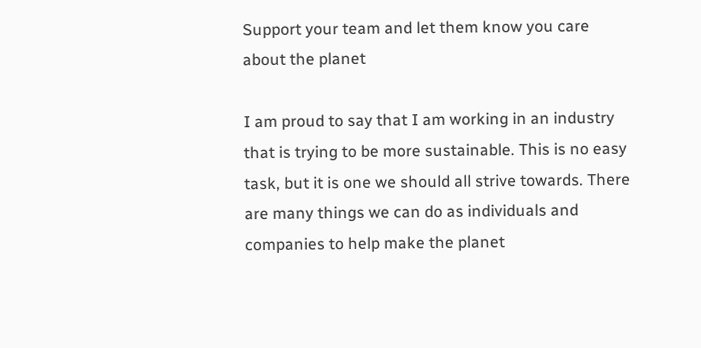Support your team and let them know you care about the planet

I am proud to say that I am working in an industry that is trying to be more sustainable. This is no easy task, but it is one we should all strive towards. There are many things we can do as individuals and companies to help make the planet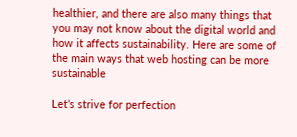healthier, and there are also many things that you may not know about the digital world and how it affects sustainability. Here are some of the main ways that web hosting can be more sustainable

Let’s strive for perfection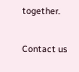together.

Contact us